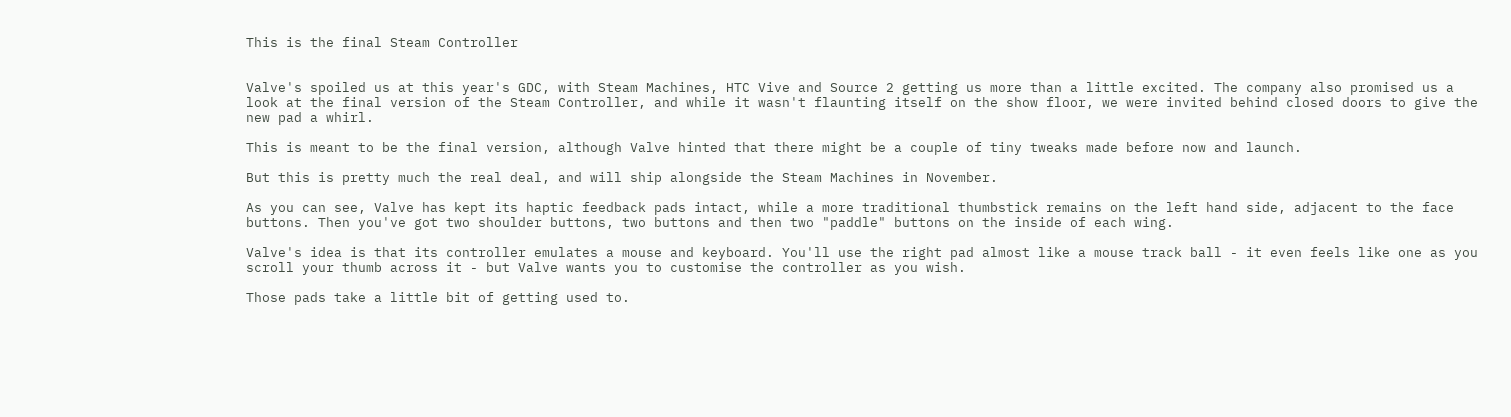This is the final Steam Controller


Valve's spoiled us at this year's GDC, with Steam Machines, HTC Vive and Source 2 getting us more than a little excited. The company also promised us a look at the final version of the Steam Controller, and while it wasn't flaunting itself on the show floor, we were invited behind closed doors to give the new pad a whirl.

This is meant to be the final version, although Valve hinted that there might be a couple of tiny tweaks made before now and launch.

But this is pretty much the real deal, and will ship alongside the Steam Machines in November.

As you can see, Valve has kept its haptic feedback pads intact, while a more traditional thumbstick remains on the left hand side, adjacent to the face buttons. Then you've got two shoulder buttons, two buttons and then two "paddle" buttons on the inside of each wing.

Valve's idea is that its controller emulates a mouse and keyboard. You'll use the right pad almost like a mouse track ball - it even feels like one as you scroll your thumb across it - but Valve wants you to customise the controller as you wish.

Those pads take a little bit of getting used to.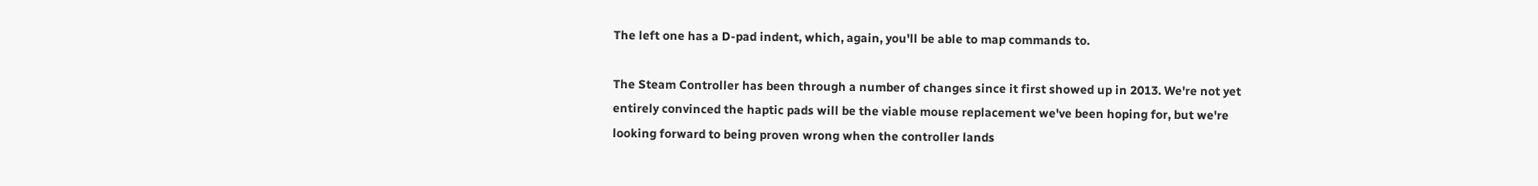The left one has a D-pad indent, which, again, you'll be able to map commands to.

The Steam Controller has been through a number of changes since it first showed up in 2013. We're not yet entirely convinced the haptic pads will be the viable mouse replacement we've been hoping for, but we're looking forward to being proven wrong when the controller lands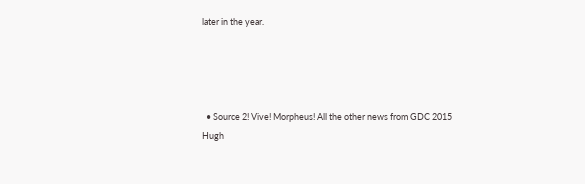later in the year.




  • Source 2! Vive! Morpheus! All the other news from GDC 2015
Hugh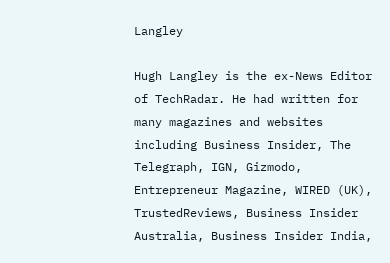Langley

Hugh Langley is the ex-News Editor of TechRadar. He had written for many magazines and websites including Business Insider, The Telegraph, IGN, Gizmodo, Entrepreneur Magazine, WIRED (UK), TrustedReviews, Business Insider Australia, Business Insider India,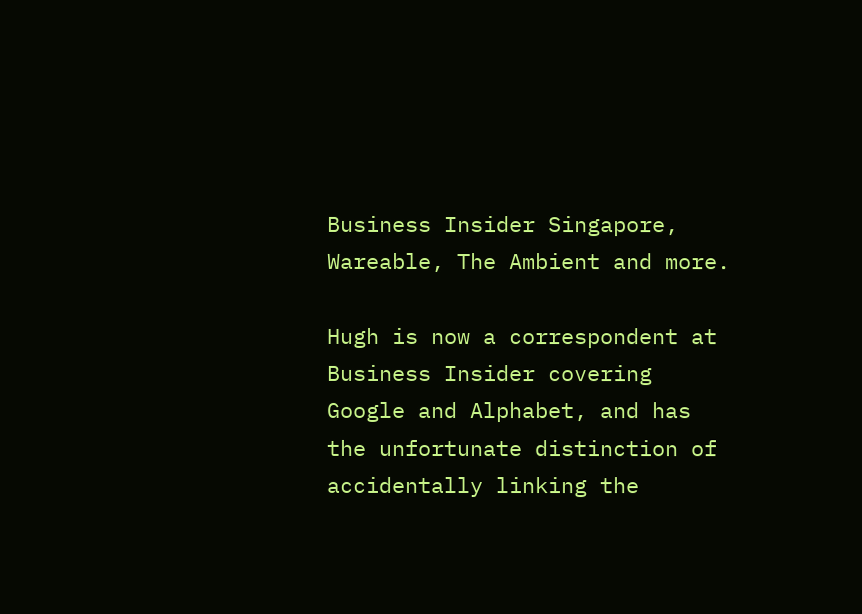Business Insider Singapore, Wareable, The Ambient and more.

Hugh is now a correspondent at Business Insider covering Google and Alphabet, and has the unfortunate distinction of accidentally linking the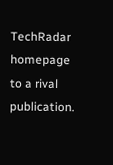TechRadar homepage to a rival publication.